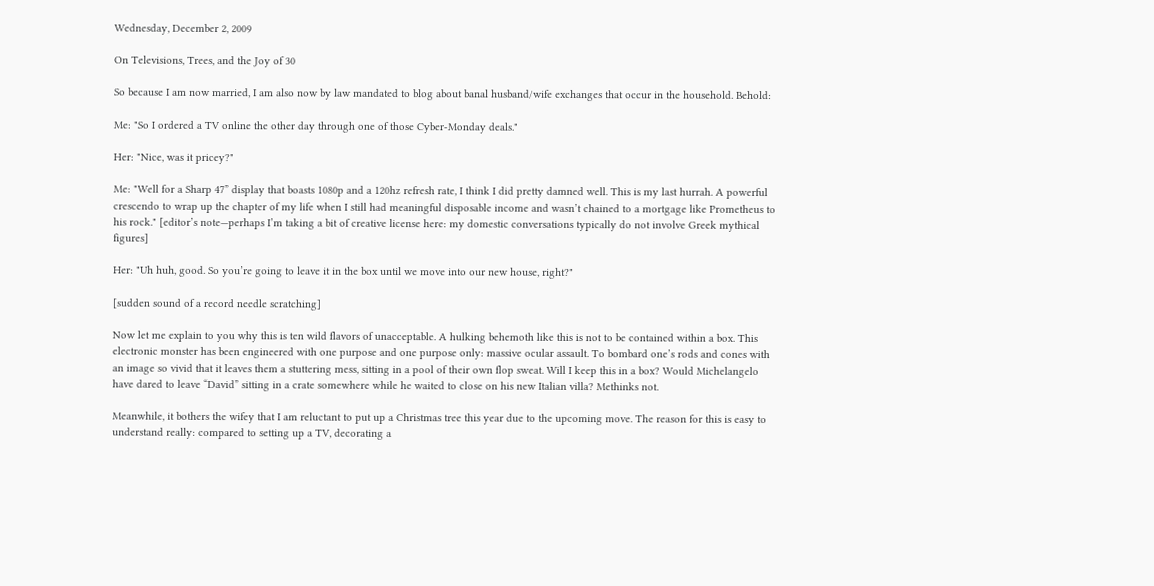Wednesday, December 2, 2009

On Televisions, Trees, and the Joy of 30

So because I am now married, I am also now by law mandated to blog about banal husband/wife exchanges that occur in the household. Behold:

Me: "So I ordered a TV online the other day through one of those Cyber-Monday deals."

Her: "Nice, was it pricey?"

Me: "Well for a Sharp 47” display that boasts 1080p and a 120hz refresh rate, I think I did pretty damned well. This is my last hurrah. A powerful crescendo to wrap up the chapter of my life when I still had meaningful disposable income and wasn’t chained to a mortgage like Prometheus to his rock." [editor’s note—perhaps I’m taking a bit of creative license here: my domestic conversations typically do not involve Greek mythical figures]

Her: "Uh huh, good. So you’re going to leave it in the box until we move into our new house, right?"

[sudden sound of a record needle scratching]

Now let me explain to you why this is ten wild flavors of unacceptable. A hulking behemoth like this is not to be contained within a box. This electronic monster has been engineered with one purpose and one purpose only: massive ocular assault. To bombard one’s rods and cones with an image so vivid that it leaves them a stuttering mess, sitting in a pool of their own flop sweat. Will I keep this in a box? Would Michelangelo have dared to leave “David” sitting in a crate somewhere while he waited to close on his new Italian villa? Methinks not.

Meanwhile, it bothers the wifey that I am reluctant to put up a Christmas tree this year due to the upcoming move. The reason for this is easy to understand really: compared to setting up a TV, decorating a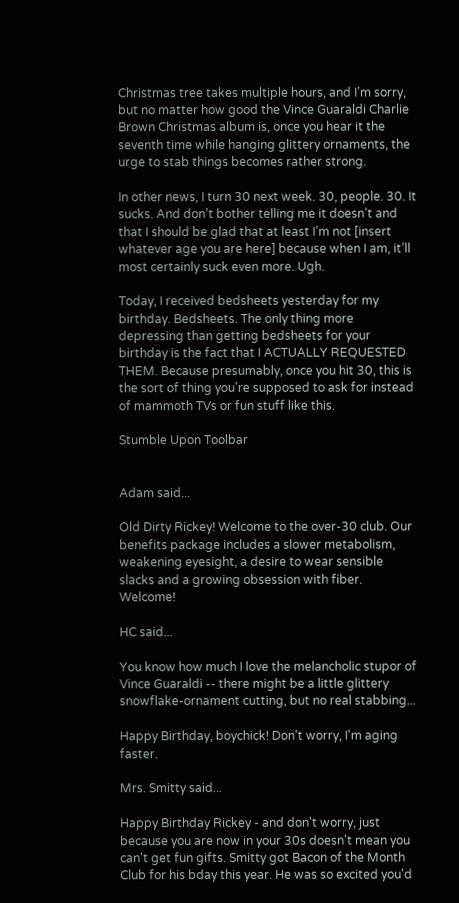Christmas tree takes multiple hours, and I’m sorry, but no matter how good the Vince Guaraldi Charlie Brown Christmas album is, once you hear it the seventh time while hanging glittery ornaments, the urge to stab things becomes rather strong.

In other news, I turn 30 next week. 30, people. 30. It sucks. And don’t bother telling me it doesn’t and that I should be glad that at least I’m not [insert whatever age you are here] because when I am, it’ll most certainly suck even more. Ugh.

Today, I received bedsheets yesterday for my birthday. Bedsheets. The only thing more depressing than getting bedsheets for your birthday is the fact that I ACTUALLY REQUESTED THEM. Because presumably, once you hit 30, this is the sort of thing you're supposed to ask for instead of mammoth TVs or fun stuff like this.

Stumble Upon Toolbar


Adam said...

Old Dirty Rickey! Welcome to the over-30 club. Our benefits package includes a slower metabolism, weakening eyesight, a desire to wear sensible slacks and a growing obsession with fiber. Welcome!

HC said...

You know how much I love the melancholic stupor of Vince Guaraldi -- there might be a little glittery snowflake-ornament cutting, but no real stabbing...

Happy Birthday, boychick! Don't worry, I'm aging faster.

Mrs. Smitty said...

Happy Birthday Rickey - and don't worry, just because you are now in your 30s doesn't mean you can't get fun gifts. Smitty got Bacon of the Month Club for his bday this year. He was so excited you'd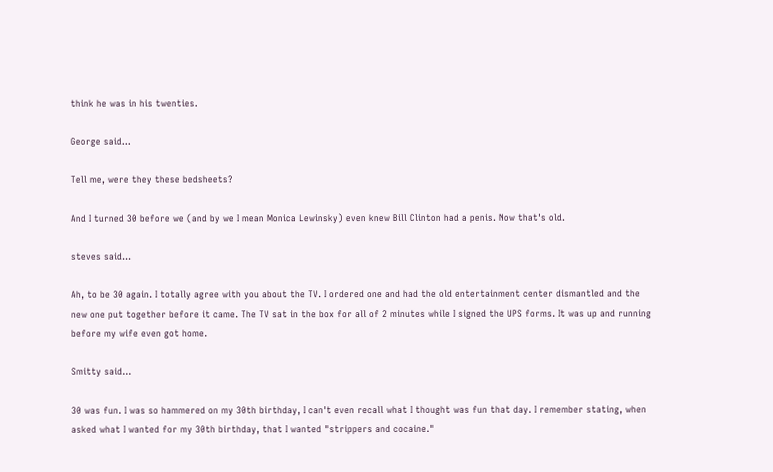think he was in his twenties.

George said...

Tell me, were they these bedsheets?

And I turned 30 before we (and by we I mean Monica Lewinsky) even knew Bill Clinton had a penis. Now that's old.

steves said...

Ah, to be 30 again. I totally agree with you about the TV. I ordered one and had the old entertainment center dismantled and the new one put together before it came. The TV sat in the box for all of 2 minutes while I signed the UPS forms. It was up and running before my wife even got home.

Smitty said...

30 was fun. I was so hammered on my 30th birthday, I can't even recall what I thought was fun that day. I remember stating, when asked what I wanted for my 30th birthday, that I wanted "strippers and cocaine."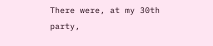There were, at my 30th party,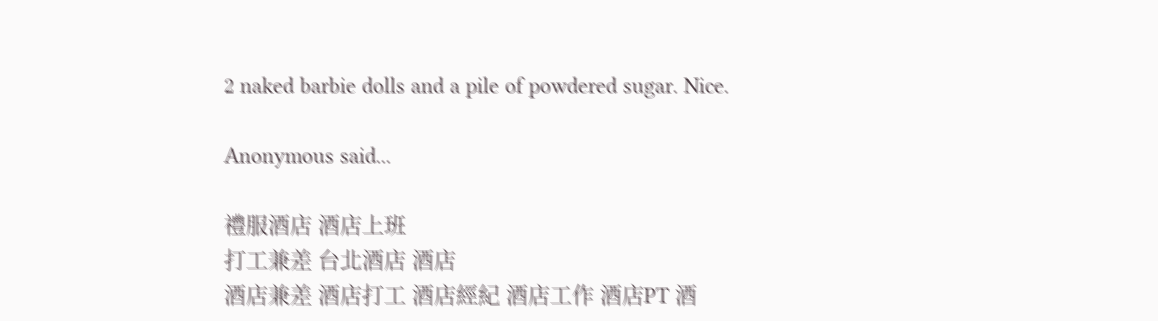2 naked barbie dolls and a pile of powdered sugar. Nice.

Anonymous said...

禮服酒店 酒店上班
打工兼差 台北酒店 酒店
酒店兼差 酒店打工 酒店經紀 酒店工作 酒店PT 酒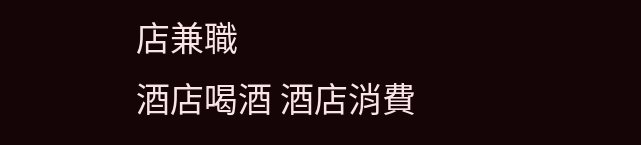店兼職
酒店喝酒 酒店消費